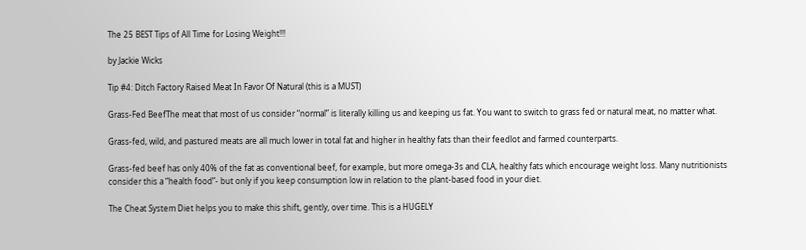The 25 BEST Tips of All Time for Losing Weight!!!

by Jackie Wicks

Tip #4: Ditch Factory Raised Meat In Favor Of Natural (this is a MUST)

Grass-Fed BeefThe meat that most of us consider “normal” is literally killing us and keeping us fat. You want to switch to grass fed or natural meat, no matter what.

Grass-fed, wild, and pastured meats are all much lower in total fat and higher in healthy fats than their feedlot and farmed counterparts.

Grass-fed beef has only 40% of the fat as conventional beef, for example, but more omega-3s and CLA, healthy fats which encourage weight loss. Many nutritionists consider this a “health food”- but only if you keep consumption low in relation to the plant-based food in your diet.

The Cheat System Diet helps you to make this shift, gently, over time. This is a HUGELY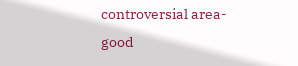controversial area- good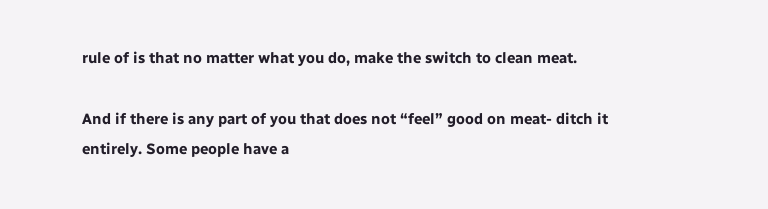rule of is that no matter what you do, make the switch to clean meat.

And if there is any part of you that does not “feel” good on meat- ditch it entirely. Some people have a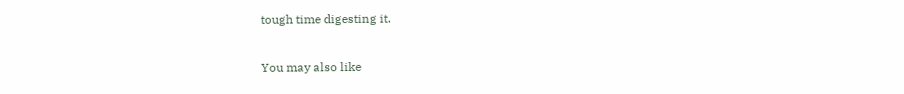tough time digesting it.

You may also like